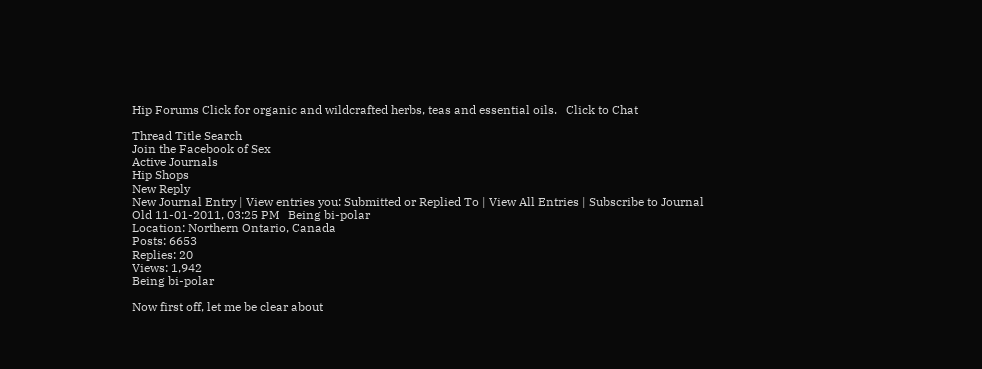Hip Forums Click for organic and wildcrafted herbs, teas and essential oils.   Click to Chat

Thread Title Search
Join the Facebook of Sex
Active Journals
Hip Shops
New Reply
New Journal Entry | View entries you: Submitted or Replied To | View All Entries | Subscribe to Journal
Old 11-01-2011, 03:25 PM   Being bi-polar
Location: Northern Ontario, Canada
Posts: 6653
Replies: 20
Views: 1,942
Being bi-polar

Now first off, let me be clear about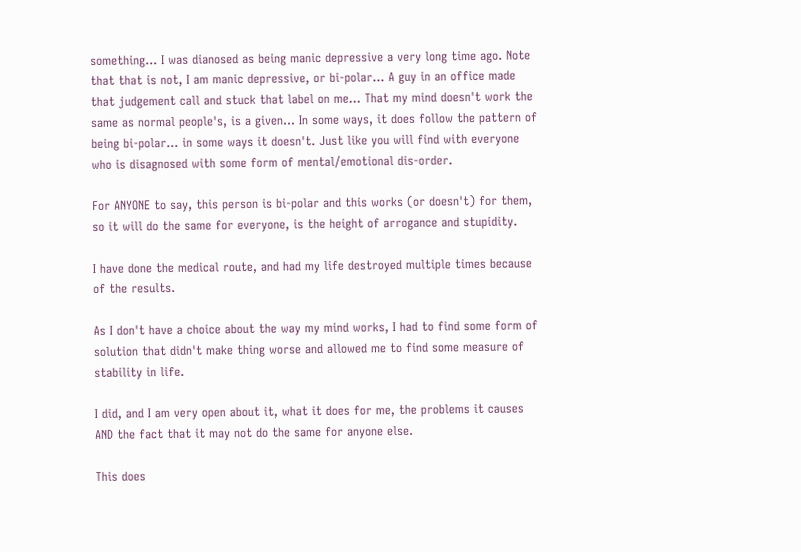something... I was dianosed as being manic depressive a very long time ago. Note that that is not, I am manic depressive, or bi-polar... A guy in an office made that judgement call and stuck that label on me... That my mind doesn't work the same as normal people's, is a given... In some ways, it does follow the pattern of being bi-polar... in some ways it doesn't. Just like you will find with everyone who is disagnosed with some form of mental/emotional dis-order.

For ANYONE to say, this person is bi-polar and this works (or doesn't) for them, so it will do the same for everyone, is the height of arrogance and stupidity.

I have done the medical route, and had my life destroyed multiple times because of the results.

As I don't have a choice about the way my mind works, I had to find some form of solution that didn't make thing worse and allowed me to find some measure of stability in life.

I did, and I am very open about it, what it does for me, the problems it causes AND the fact that it may not do the same for anyone else.

This does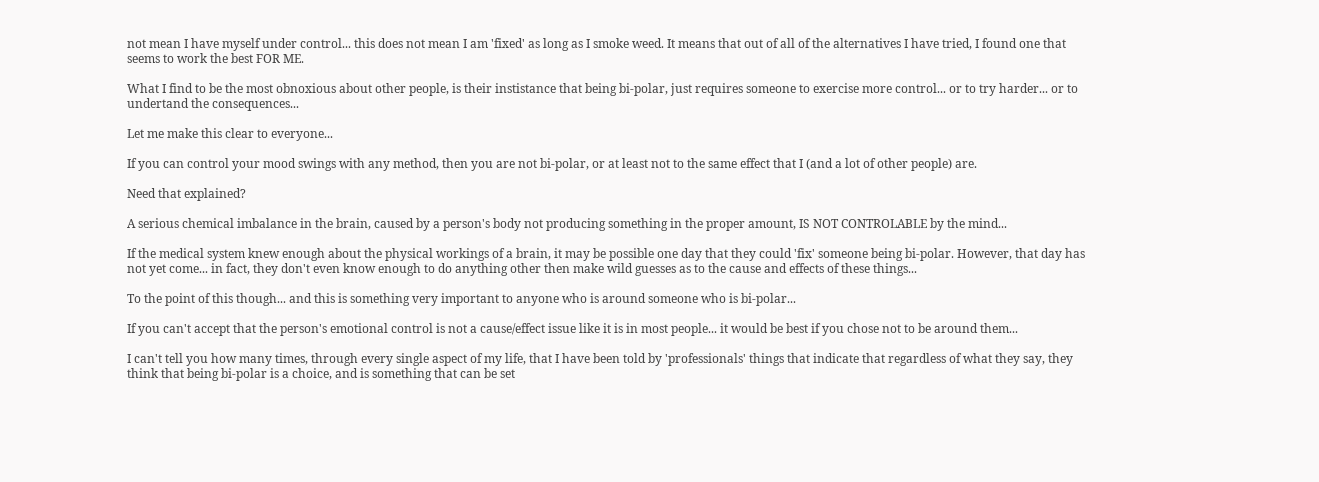not mean I have myself under control... this does not mean I am 'fixed' as long as I smoke weed. It means that out of all of the alternatives I have tried, I found one that seems to work the best FOR ME.

What I find to be the most obnoxious about other people, is their instistance that being bi-polar, just requires someone to exercise more control... or to try harder... or to undertand the consequences...

Let me make this clear to everyone...

If you can control your mood swings with any method, then you are not bi-polar, or at least not to the same effect that I (and a lot of other people) are.

Need that explained?

A serious chemical imbalance in the brain, caused by a person's body not producing something in the proper amount, IS NOT CONTROLABLE by the mind...

If the medical system knew enough about the physical workings of a brain, it may be possible one day that they could 'fix' someone being bi-polar. However, that day has not yet come... in fact, they don't even know enough to do anything other then make wild guesses as to the cause and effects of these things...

To the point of this though... and this is something very important to anyone who is around someone who is bi-polar...

If you can't accept that the person's emotional control is not a cause/effect issue like it is in most people... it would be best if you chose not to be around them...

I can't tell you how many times, through every single aspect of my life, that I have been told by 'professionals' things that indicate that regardless of what they say, they think that being bi-polar is a choice, and is something that can be set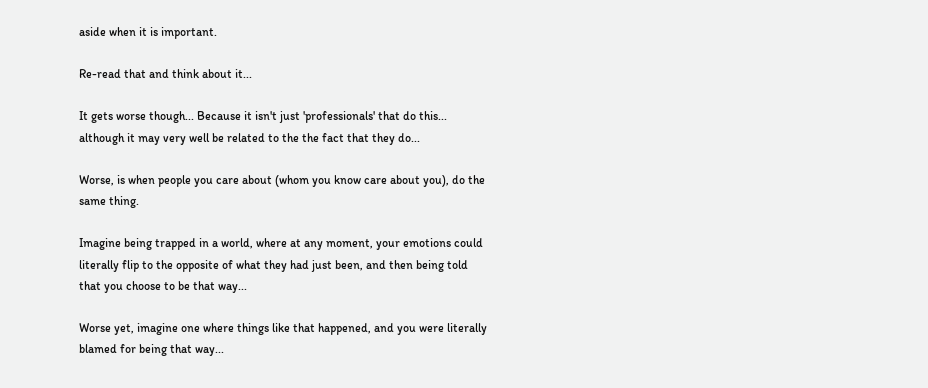aside when it is important.

Re-read that and think about it...

It gets worse though... Because it isn't just 'professionals' that do this... although it may very well be related to the the fact that they do...

Worse, is when people you care about (whom you know care about you), do the same thing.

Imagine being trapped in a world, where at any moment, your emotions could literally flip to the opposite of what they had just been, and then being told that you choose to be that way...

Worse yet, imagine one where things like that happened, and you were literally blamed for being that way...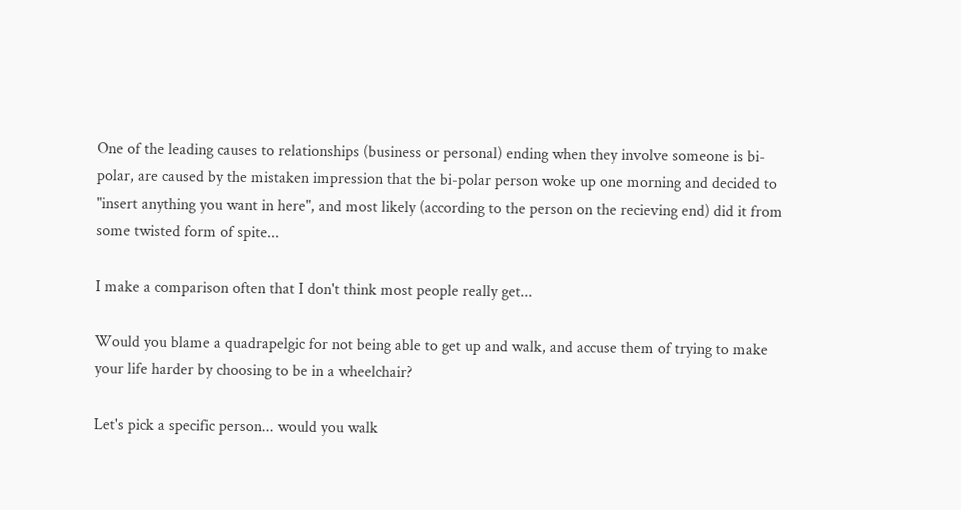One of the leading causes to relationships (business or personal) ending when they involve someone is bi-polar, are caused by the mistaken impression that the bi-polar person woke up one morning and decided to "insert anything you want in here", and most likely (according to the person on the recieving end) did it from some twisted form of spite...

I make a comparison often that I don't think most people really get...

Would you blame a quadrapelgic for not being able to get up and walk, and accuse them of trying to make your life harder by choosing to be in a wheelchair?

Let's pick a specific person... would you walk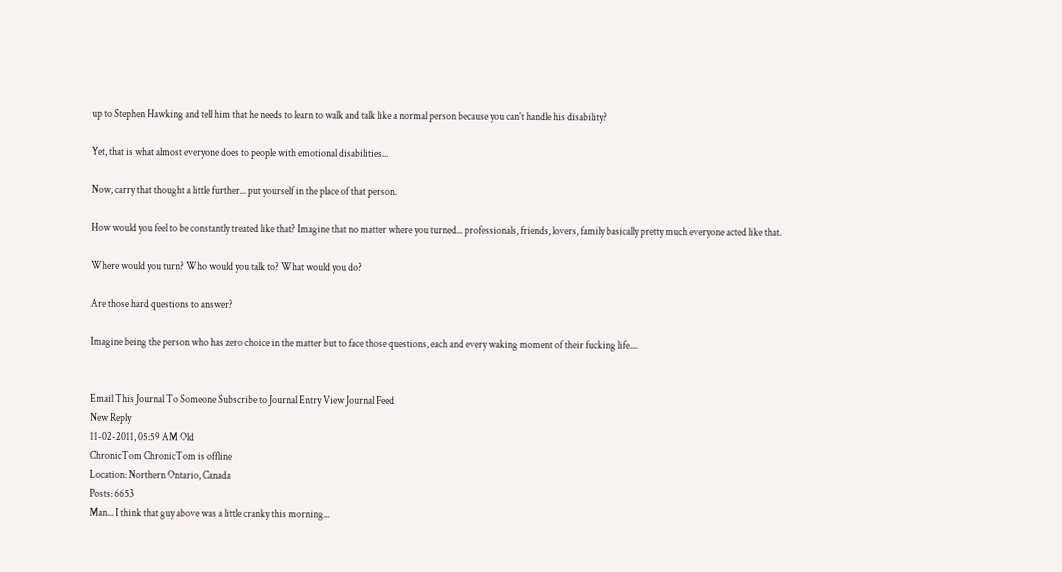up to Stephen Hawking and tell him that he needs to learn to walk and talk like a normal person because you can't handle his disability?

Yet, that is what almost everyone does to people with emotional disabilities...

Now, carry that thought a little further... put yourself in the place of that person.

How would you feel to be constantly treated like that? Imagine that no matter where you turned... professionals, friends, lovers, family basically pretty much everyone acted like that.

Where would you turn? Who would you talk to? What would you do?

Are those hard questions to answer?

Imagine being the person who has zero choice in the matter but to face those questions, each and every waking moment of their fucking life....


Email This Journal To Someone Subscribe to Journal Entry View Journal Feed
New Reply
11-02-2011, 05:59 AM Old
ChronicTom ChronicTom is offline
Location: Northern Ontario, Canada
Posts: 6653
Man... I think that guy above was a little cranky this morning...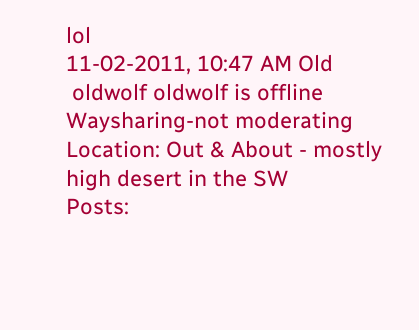lol
11-02-2011, 10:47 AM Old
 oldwolf oldwolf is offline
Waysharing-not moderating
Location: Out & About - mostly high desert in the SW
Posts: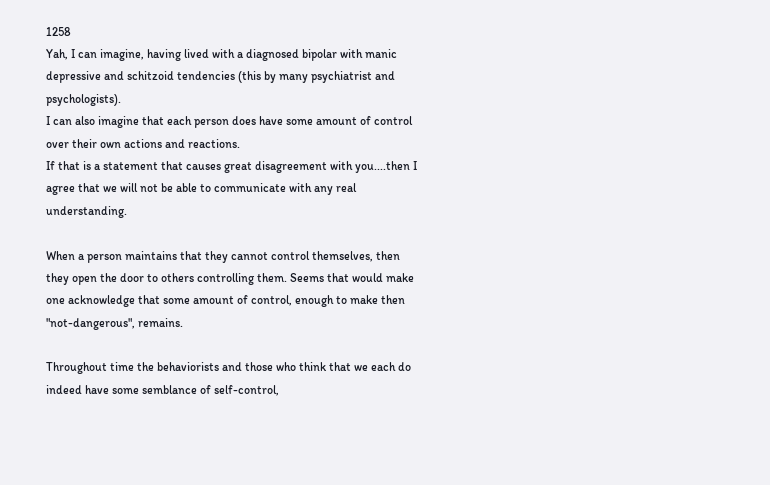1258
Yah, I can imagine, having lived with a diagnosed bipolar with manic depressive and schitzoid tendencies (this by many psychiatrist and psychologists).
I can also imagine that each person does have some amount of control over their own actions and reactions.
If that is a statement that causes great disagreement with you....then I agree that we will not be able to communicate with any real understanding.

When a person maintains that they cannot control themselves, then they open the door to others controlling them. Seems that would make one acknowledge that some amount of control, enough to make then "not-dangerous", remains.

Throughout time the behaviorists and those who think that we each do indeed have some semblance of self-control,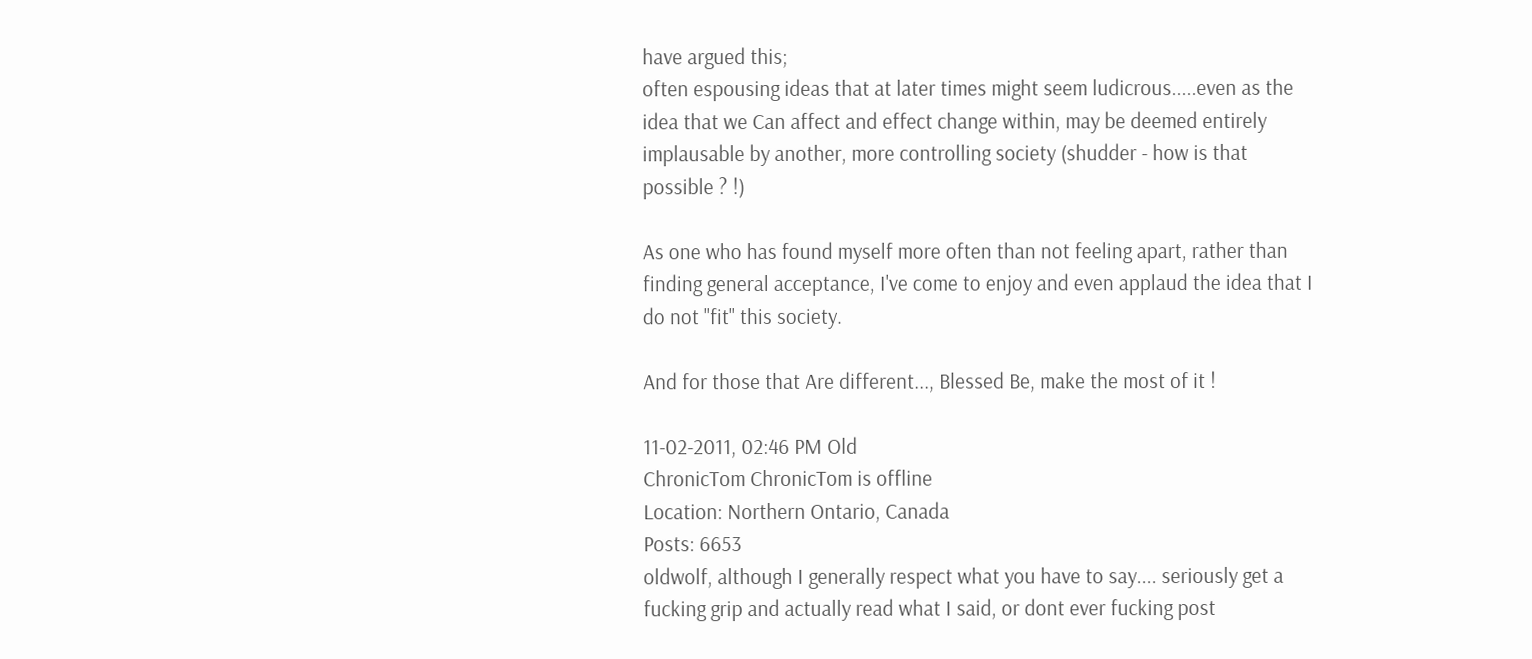have argued this;
often espousing ideas that at later times might seem ludicrous.....even as the idea that we Can affect and effect change within, may be deemed entirely implausable by another, more controlling society (shudder - how is that possible ? !)

As one who has found myself more often than not feeling apart, rather than finding general acceptance, I've come to enjoy and even applaud the idea that I do not "fit" this society.

And for those that Are different..., Blessed Be, make the most of it !

11-02-2011, 02:46 PM Old
ChronicTom ChronicTom is offline
Location: Northern Ontario, Canada
Posts: 6653
oldwolf, although I generally respect what you have to say.... seriously get a fucking grip and actually read what I said, or dont ever fucking post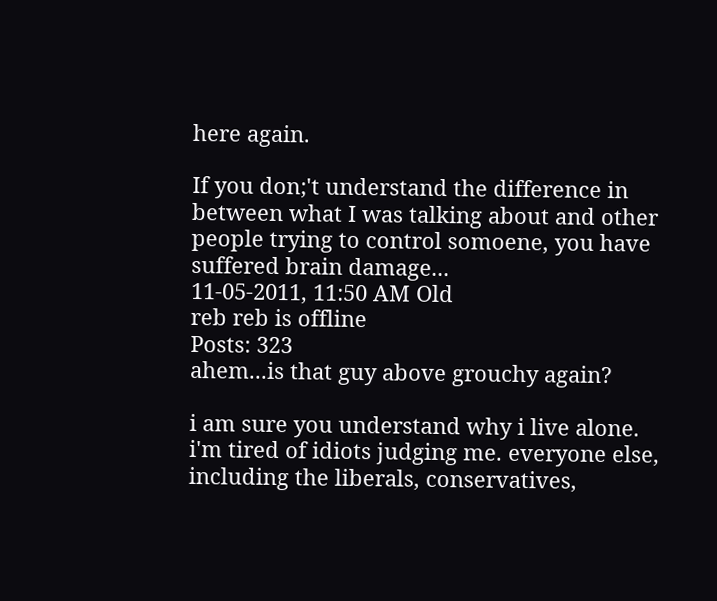here again.

If you don;'t understand the difference in between what I was talking about and other people trying to control somoene, you have suffered brain damage...
11-05-2011, 11:50 AM Old
reb reb is offline
Posts: 323
ahem...is that guy above grouchy again?

i am sure you understand why i live alone. i'm tired of idiots judging me. everyone else, including the liberals, conservatives,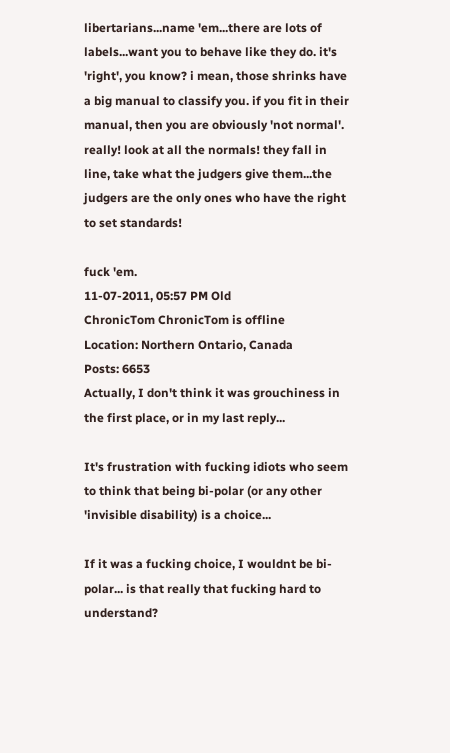libertarians...name 'em...there are lots of labels...want you to behave like they do. it's 'right', you know? i mean, those shrinks have a big manual to classify you. if you fit in their manual, then you are obviously 'not normal'. really! look at all the normals! they fall in line, take what the judgers give them...the judgers are the only ones who have the right to set standards!

fuck 'em.
11-07-2011, 05:57 PM Old
ChronicTom ChronicTom is offline
Location: Northern Ontario, Canada
Posts: 6653
Actually, I don't think it was grouchiness in the first place, or in my last reply...

It's frustration with fucking idiots who seem to think that being bi-polar (or any other 'invisible disability) is a choice...

If it was a fucking choice, I wouldnt be bi-polar... is that really that fucking hard to understand?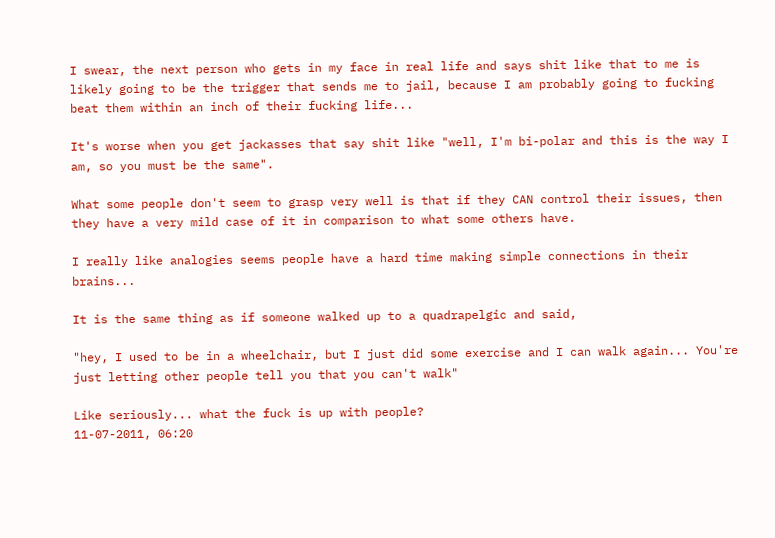I swear, the next person who gets in my face in real life and says shit like that to me is likely going to be the trigger that sends me to jail, because I am probably going to fucking beat them within an inch of their fucking life...

It's worse when you get jackasses that say shit like "well, I'm bi-polar and this is the way I am, so you must be the same".

What some people don't seem to grasp very well is that if they CAN control their issues, then they have a very mild case of it in comparison to what some others have.

I really like analogies seems people have a hard time making simple connections in their brains...

It is the same thing as if someone walked up to a quadrapelgic and said,

"hey, I used to be in a wheelchair, but I just did some exercise and I can walk again... You're just letting other people tell you that you can't walk"

Like seriously... what the fuck is up with people?
11-07-2011, 06:20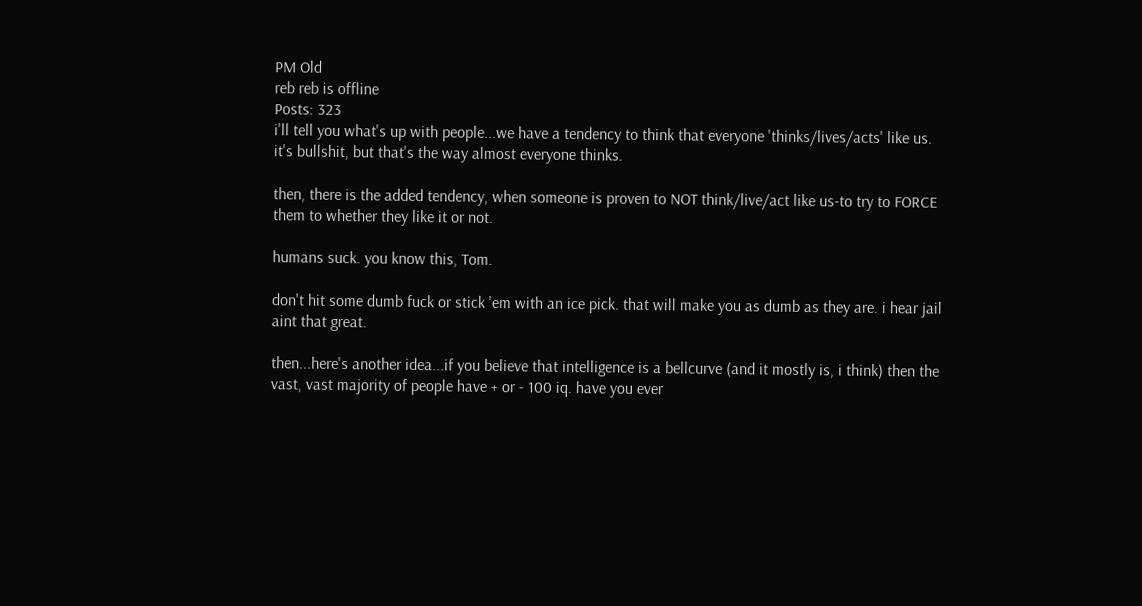PM Old
reb reb is offline
Posts: 323
i'll tell you what's up with people...we have a tendency to think that everyone 'thinks/lives/acts' like us. it's bullshit, but that's the way almost everyone thinks.

then, there is the added tendency, when someone is proven to NOT think/live/act like us-to try to FORCE them to whether they like it or not.

humans suck. you know this, Tom.

don't hit some dumb fuck or stick 'em with an ice pick. that will make you as dumb as they are. i hear jail aint that great.

then...here's another idea...if you believe that intelligence is a bellcurve (and it mostly is, i think) then the vast, vast majority of people have + or - 100 iq. have you ever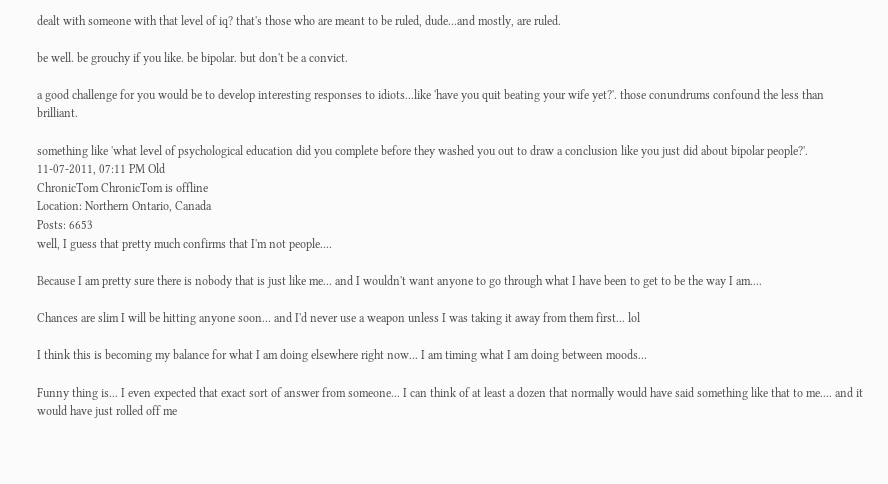dealt with someone with that level of iq? that's those who are meant to be ruled, dude...and mostly, are ruled.

be well. be grouchy if you like. be bipolar. but don't be a convict.

a good challenge for you would be to develop interesting responses to idiots...like 'have you quit beating your wife yet?'. those conundrums confound the less than brilliant.

something like 'what level of psychological education did you complete before they washed you out to draw a conclusion like you just did about bipolar people?'.
11-07-2011, 07:11 PM Old
ChronicTom ChronicTom is offline
Location: Northern Ontario, Canada
Posts: 6653
well, I guess that pretty much confirms that I'm not people....

Because I am pretty sure there is nobody that is just like me... and I wouldn't want anyone to go through what I have been to get to be the way I am....

Chances are slim I will be hitting anyone soon... and I'd never use a weapon unless I was taking it away from them first... lol

I think this is becoming my balance for what I am doing elsewhere right now... I am timing what I am doing between moods...

Funny thing is... I even expected that exact sort of answer from someone... I can think of at least a dozen that normally would have said something like that to me.... and it would have just rolled off me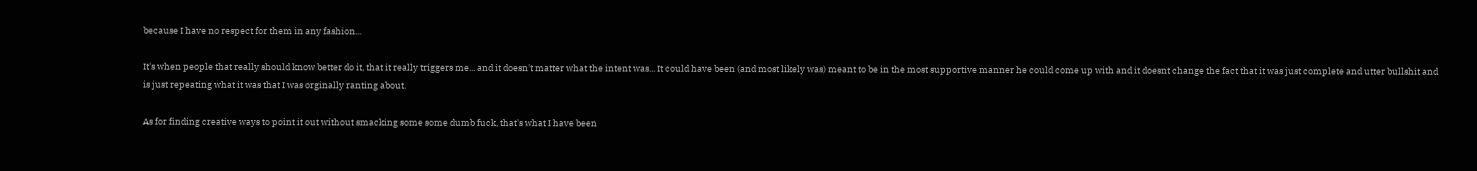because I have no respect for them in any fashion...

It's when people that really should know better do it, that it really triggers me... and it doesn't matter what the intent was... It could have been (and most likely was) meant to be in the most supportive manner he could come up with and it doesnt change the fact that it was just complete and utter bullshit and is just repeating what it was that I was orginally ranting about.

As for finding creative ways to point it out without smacking some some dumb fuck, that's what I have been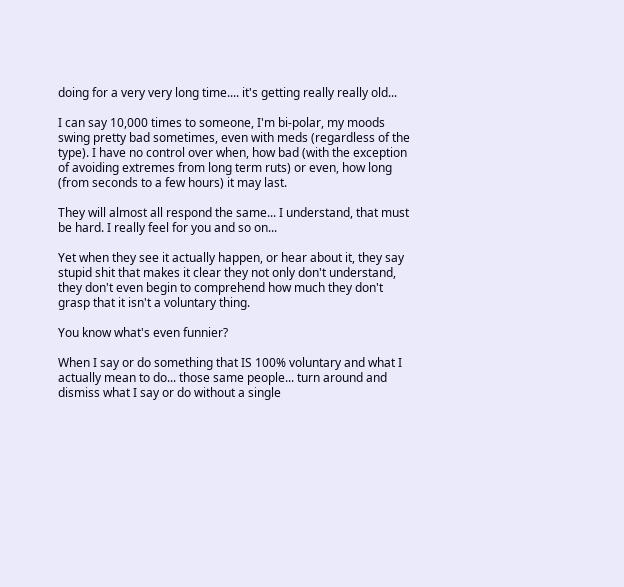doing for a very very long time.... it's getting really really old...

I can say 10,000 times to someone, I'm bi-polar, my moods swing pretty bad sometimes, even with meds (regardless of the type). I have no control over when, how bad (with the exception of avoiding extremes from long term ruts) or even, how long (from seconds to a few hours) it may last.

They will almost all respond the same... I understand, that must be hard. I really feel for you and so on...

Yet when they see it actually happen, or hear about it, they say stupid shit that makes it clear they not only don't understand, they don't even begin to comprehend how much they don't grasp that it isn't a voluntary thing.

You know what's even funnier?

When I say or do something that IS 100% voluntary and what I actually mean to do... those same people... turn around and dismiss what I say or do without a single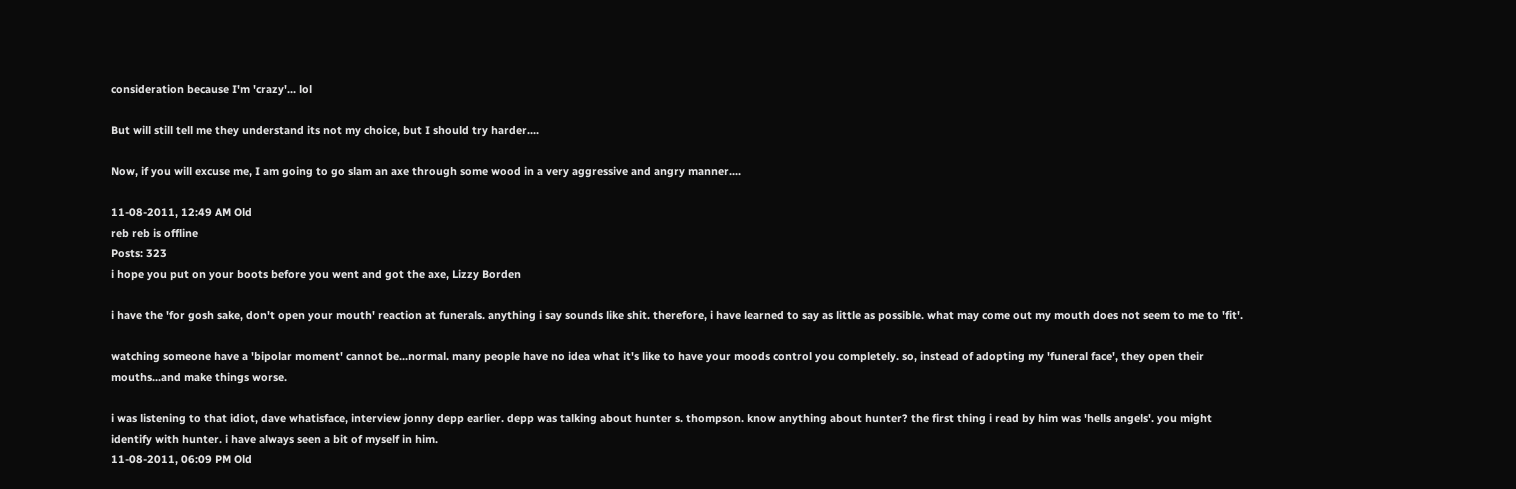consideration because I'm 'crazy'... lol

But will still tell me they understand its not my choice, but I should try harder....

Now, if you will excuse me, I am going to go slam an axe through some wood in a very aggressive and angry manner....

11-08-2011, 12:49 AM Old
reb reb is offline
Posts: 323
i hope you put on your boots before you went and got the axe, Lizzy Borden

i have the 'for gosh sake, don't open your mouth' reaction at funerals. anything i say sounds like shit. therefore, i have learned to say as little as possible. what may come out my mouth does not seem to me to 'fit'.

watching someone have a 'bipolar moment' cannot be...normal. many people have no idea what it's like to have your moods control you completely. so, instead of adopting my 'funeral face', they open their mouths...and make things worse.

i was listening to that idiot, dave whatisface, interview jonny depp earlier. depp was talking about hunter s. thompson. know anything about hunter? the first thing i read by him was 'hells angels'. you might identify with hunter. i have always seen a bit of myself in him.
11-08-2011, 06:09 PM Old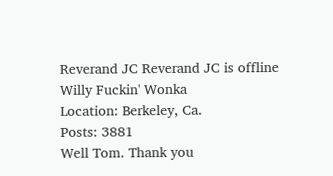Reverand JC Reverand JC is offline
Willy Fuckin' Wonka
Location: Berkeley, Ca.
Posts: 3881
Well Tom. Thank you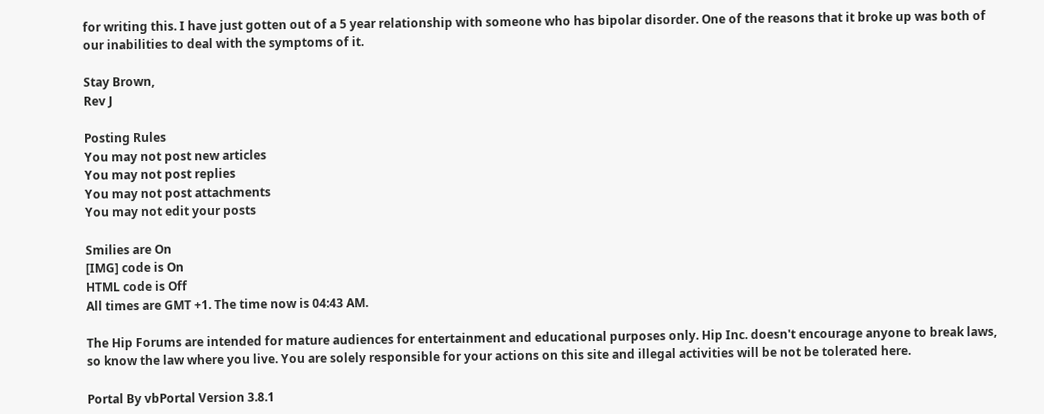for writing this. I have just gotten out of a 5 year relationship with someone who has bipolar disorder. One of the reasons that it broke up was both of our inabilities to deal with the symptoms of it.

Stay Brown,
Rev J

Posting Rules
You may not post new articles
You may not post replies
You may not post attachments
You may not edit your posts

Smilies are On
[IMG] code is On
HTML code is Off
All times are GMT +1. The time now is 04:43 AM.

The Hip Forums are intended for mature audiences for entertainment and educational purposes only. Hip Inc. doesn't encourage anyone to break laws, so know the law where you live. You are solely responsible for your actions on this site and illegal activities will be not be tolerated here.

Portal By vbPortal Version 3.8.1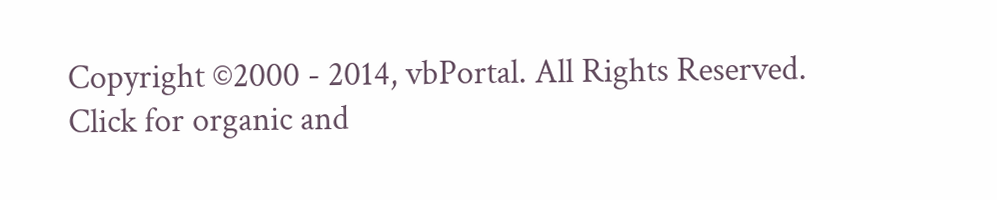Copyright ©2000 - 2014, vbPortal. All Rights Reserved.
Click for organic and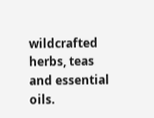wildcrafted herbs, teas and essential oils.